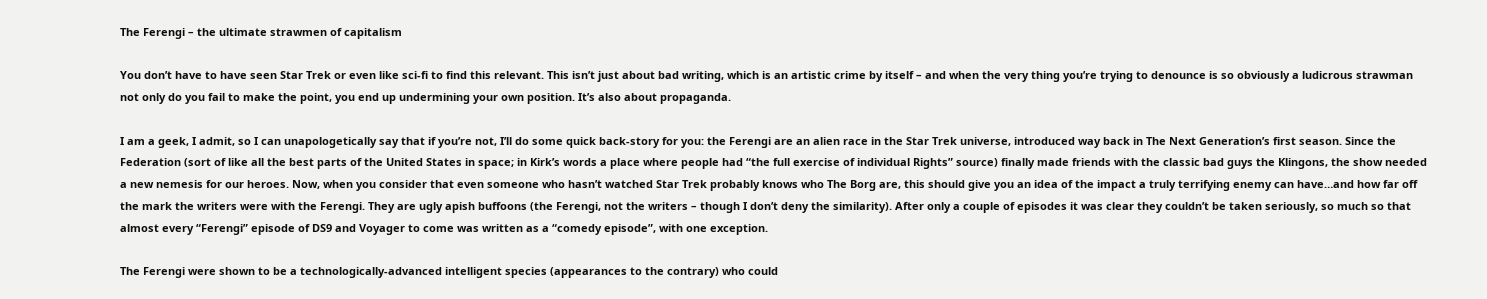The Ferengi – the ultimate strawmen of capitalism

You don’t have to have seen Star Trek or even like sci-fi to find this relevant. This isn’t just about bad writing, which is an artistic crime by itself – and when the very thing you’re trying to denounce is so obviously a ludicrous strawman not only do you fail to make the point, you end up undermining your own position. It’s also about propaganda.

I am a geek, I admit, so I can unapologetically say that if you’re not, I’ll do some quick back-story for you: the Ferengi are an alien race in the Star Trek universe, introduced way back in The Next Generation’s first season. Since the Federation (sort of like all the best parts of the United States in space; in Kirk’s words a place where people had “the full exercise of individual Rights” source) finally made friends with the classic bad guys the Klingons, the show needed a new nemesis for our heroes. Now, when you consider that even someone who hasn’t watched Star Trek probably knows who The Borg are, this should give you an idea of the impact a truly terrifying enemy can have…and how far off the mark the writers were with the Ferengi. They are ugly apish buffoons (the Ferengi, not the writers – though I don’t deny the similarity). After only a couple of episodes it was clear they couldn’t be taken seriously, so much so that almost every “Ferengi” episode of DS9 and Voyager to come was written as a “comedy episode”, with one exception.

The Ferengi were shown to be a technologically-advanced intelligent species (appearances to the contrary) who could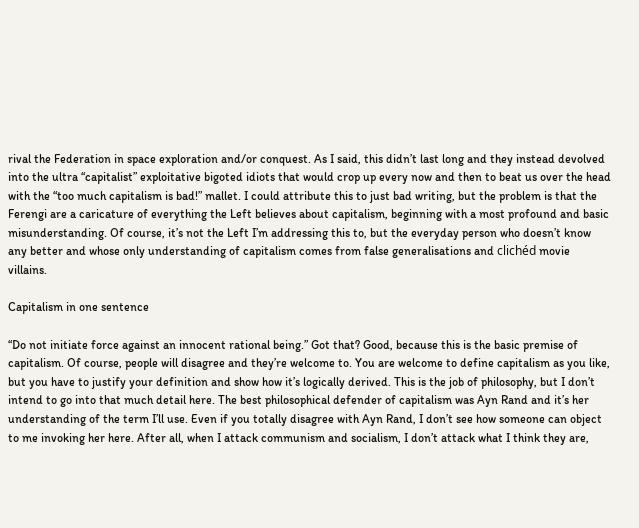rival the Federation in space exploration and/or conquest. As I said, this didn’t last long and they instead devolved into the ultra “capitalist” exploitative bigoted idiots that would crop up every now and then to beat us over the head with the “too much capitalism is bad!” mallet. I could attribute this to just bad writing, but the problem is that the Ferengi are a caricature of everything the Left believes about capitalism, beginning with a most profound and basic misunderstanding. Of course, it’s not the Left I’m addressing this to, but the everyday person who doesn’t know any better and whose only understanding of capitalism comes from false generalisations and clichéd movie villains.

Capitalism in one sentence

“Do not initiate force against an innocent rational being.” Got that? Good, because this is the basic premise of capitalism. Of course, people will disagree and they’re welcome to. You are welcome to define capitalism as you like, but you have to justify your definition and show how it’s logically derived. This is the job of philosophy, but I don’t intend to go into that much detail here. The best philosophical defender of capitalism was Ayn Rand and it’s her understanding of the term I’ll use. Even if you totally disagree with Ayn Rand, I don’t see how someone can object to me invoking her here. After all, when I attack communism and socialism, I don’t attack what I think they are,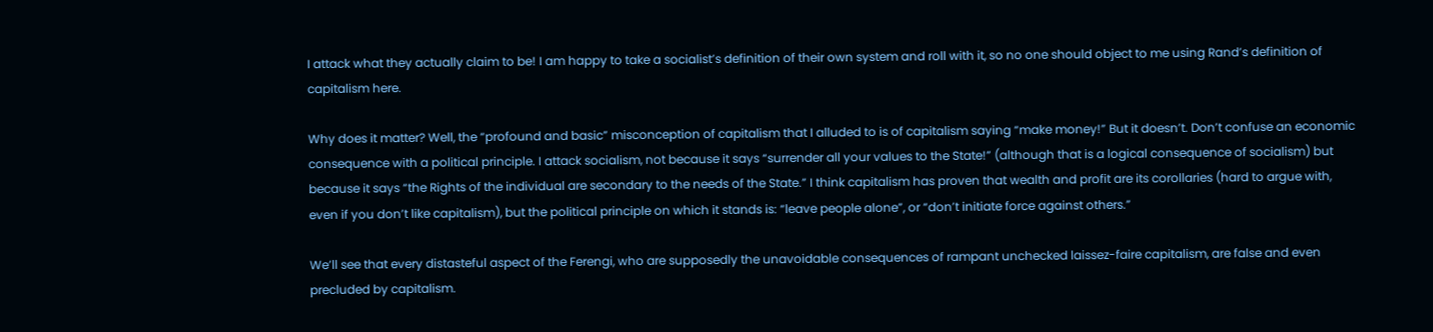I attack what they actually claim to be! I am happy to take a socialist’s definition of their own system and roll with it, so no one should object to me using Rand’s definition of capitalism here.

Why does it matter? Well, the “profound and basic” misconception of capitalism that I alluded to is of capitalism saying “make money!” But it doesn’t. Don’t confuse an economic consequence with a political principle. I attack socialism, not because it says “surrender all your values to the State!” (although that is a logical consequence of socialism) but because it says “the Rights of the individual are secondary to the needs of the State.” I think capitalism has proven that wealth and profit are its corollaries (hard to argue with, even if you don’t like capitalism), but the political principle on which it stands is: “leave people alone”, or “don’t initiate force against others.”

We’ll see that every distasteful aspect of the Ferengi, who are supposedly the unavoidable consequences of rampant unchecked laissez-faire capitalism, are false and even precluded by capitalism.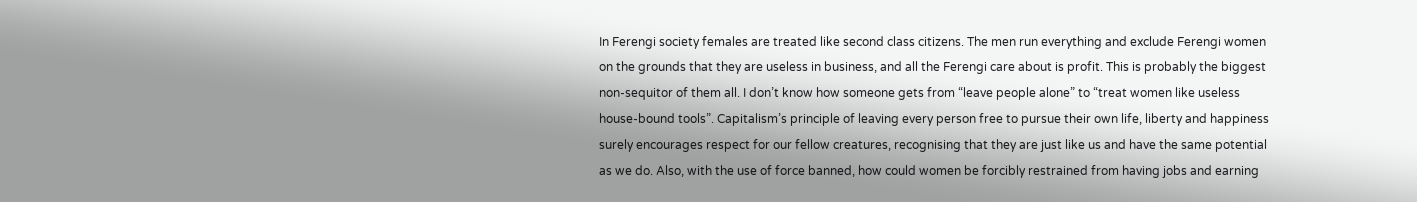In Ferengi society females are treated like second class citizens. The men run everything and exclude Ferengi women on the grounds that they are useless in business, and all the Ferengi care about is profit. This is probably the biggest non-sequitor of them all. I don’t know how someone gets from “leave people alone” to “treat women like useless house-bound tools”. Capitalism’s principle of leaving every person free to pursue their own life, liberty and happiness surely encourages respect for our fellow creatures, recognising that they are just like us and have the same potential as we do. Also, with the use of force banned, how could women be forcibly restrained from having jobs and earning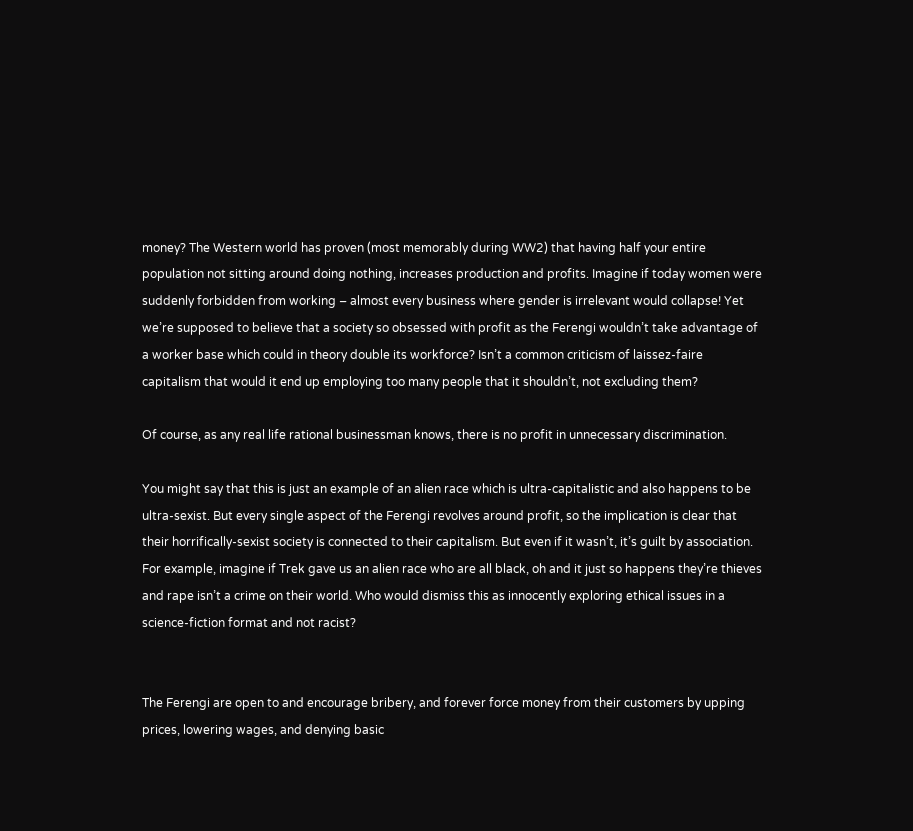money? The Western world has proven (most memorably during WW2) that having half your entire population not sitting around doing nothing, increases production and profits. Imagine if today women were suddenly forbidden from working – almost every business where gender is irrelevant would collapse! Yet we’re supposed to believe that a society so obsessed with profit as the Ferengi wouldn’t take advantage of a worker base which could in theory double its workforce? Isn’t a common criticism of laissez-faire capitalism that would it end up employing too many people that it shouldn’t, not excluding them?

Of course, as any real life rational businessman knows, there is no profit in unnecessary discrimination.

You might say that this is just an example of an alien race which is ultra-capitalistic and also happens to be ultra-sexist. But every single aspect of the Ferengi revolves around profit, so the implication is clear that their horrifically-sexist society is connected to their capitalism. But even if it wasn’t, it’s guilt by association. For example, imagine if Trek gave us an alien race who are all black, oh and it just so happens they’re thieves and rape isn’t a crime on their world. Who would dismiss this as innocently exploring ethical issues in a science-fiction format and not racist?


The Ferengi are open to and encourage bribery, and forever force money from their customers by upping prices, lowering wages, and denying basic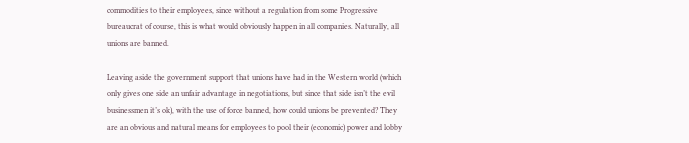commodities to their employees, since without a regulation from some Progressive bureaucrat of course, this is what would obviously happen in all companies. Naturally, all unions are banned.

Leaving aside the government support that unions have had in the Western world (which only gives one side an unfair advantage in negotiations, but since that side isn’t the evil businessmen it’s ok), with the use of force banned, how could unions be prevented? They are an obvious and natural means for employees to pool their (economic) power and lobby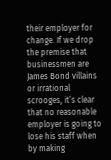their employer for change. If we drop the premise that businessmen are James Bond villains or irrational scrooges, it’s clear that no reasonable employer is going to lose his staff when by making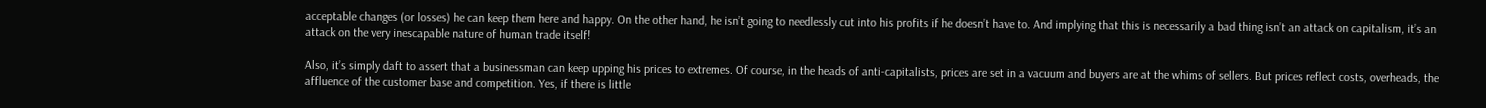acceptable changes (or losses) he can keep them here and happy. On the other hand, he isn’t going to needlessly cut into his profits if he doesn’t have to. And implying that this is necessarily a bad thing isn’t an attack on capitalism, it’s an attack on the very inescapable nature of human trade itself!

Also, it’s simply daft to assert that a businessman can keep upping his prices to extremes. Of course, in the heads of anti-capitalists, prices are set in a vacuum and buyers are at the whims of sellers. But prices reflect costs, overheads, the affluence of the customer base and competition. Yes, if there is little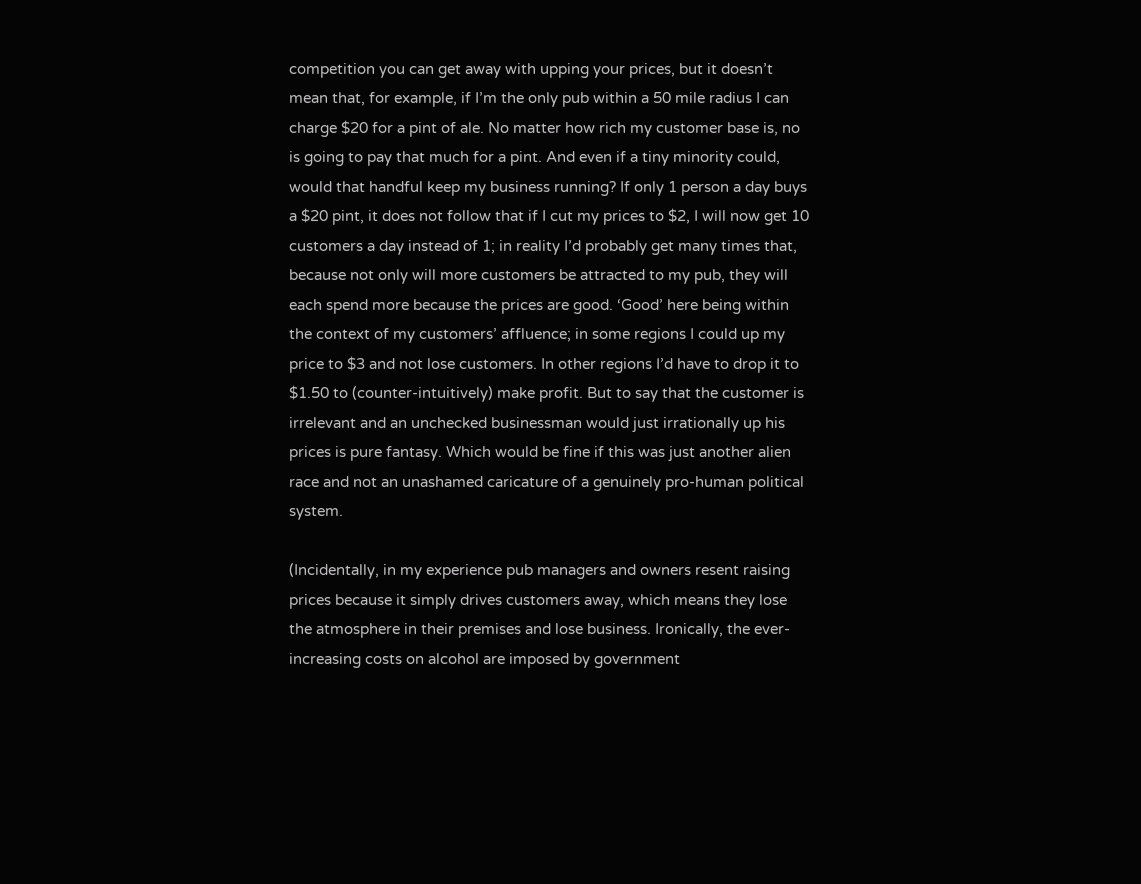competition you can get away with upping your prices, but it doesn’t mean that, for example, if I’m the only pub within a 50 mile radius I can charge $20 for a pint of ale. No matter how rich my customer base is, no is going to pay that much for a pint. And even if a tiny minority could, would that handful keep my business running? If only 1 person a day buys a $20 pint, it does not follow that if I cut my prices to $2, I will now get 10 customers a day instead of 1; in reality I’d probably get many times that, because not only will more customers be attracted to my pub, they will each spend more because the prices are good. ‘Good’ here being within the context of my customers’ affluence; in some regions I could up my price to $3 and not lose customers. In other regions I’d have to drop it to $1.50 to (counter-intuitively) make profit. But to say that the customer is irrelevant and an unchecked businessman would just irrationally up his prices is pure fantasy. Which would be fine if this was just another alien race and not an unashamed caricature of a genuinely pro-human political system.

(Incidentally, in my experience pub managers and owners resent raising prices because it simply drives customers away, which means they lose the atmosphere in their premises and lose business. Ironically, the ever-increasing costs on alcohol are imposed by government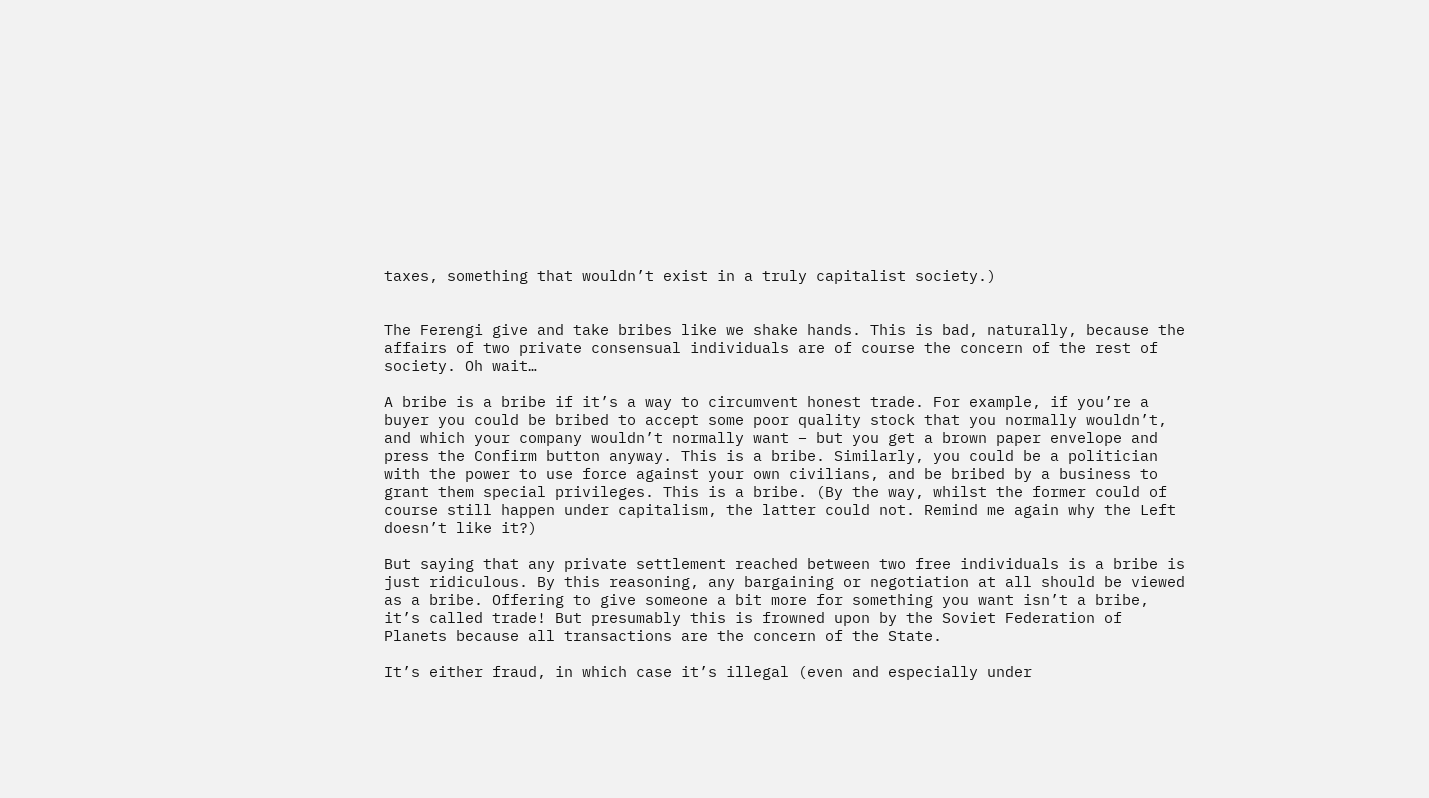taxes, something that wouldn’t exist in a truly capitalist society.)


The Ferengi give and take bribes like we shake hands. This is bad, naturally, because the affairs of two private consensual individuals are of course the concern of the rest of society. Oh wait…

A bribe is a bribe if it’s a way to circumvent honest trade. For example, if you’re a buyer you could be bribed to accept some poor quality stock that you normally wouldn’t, and which your company wouldn’t normally want – but you get a brown paper envelope and press the Confirm button anyway. This is a bribe. Similarly, you could be a politician with the power to use force against your own civilians, and be bribed by a business to grant them special privileges. This is a bribe. (By the way, whilst the former could of course still happen under capitalism, the latter could not. Remind me again why the Left doesn’t like it?)

But saying that any private settlement reached between two free individuals is a bribe is just ridiculous. By this reasoning, any bargaining or negotiation at all should be viewed as a bribe. Offering to give someone a bit more for something you want isn’t a bribe, it’s called trade! But presumably this is frowned upon by the Soviet Federation of Planets because all transactions are the concern of the State.

It’s either fraud, in which case it’s illegal (even and especially under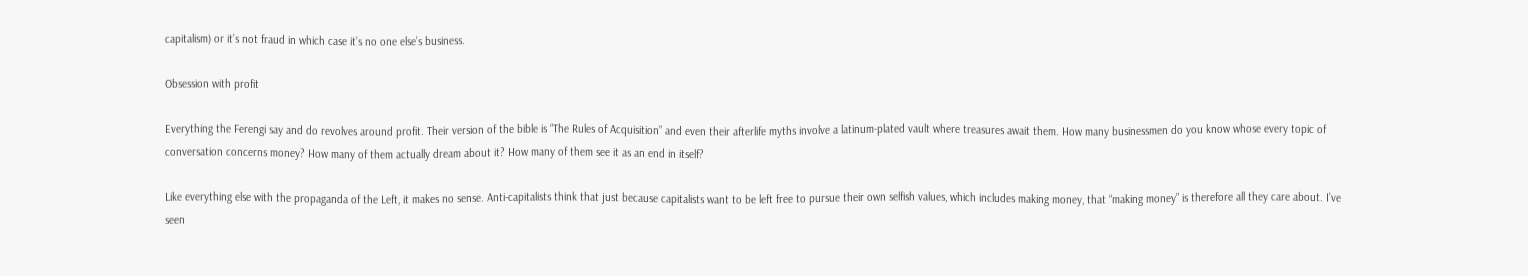capitalism) or it’s not fraud in which case it’s no one else’s business.

Obsession with profit

Everything the Ferengi say and do revolves around profit. Their version of the bible is “The Rules of Acquisition” and even their afterlife myths involve a latinum-plated vault where treasures await them. How many businessmen do you know whose every topic of conversation concerns money? How many of them actually dream about it? How many of them see it as an end in itself?

Like everything else with the propaganda of the Left, it makes no sense. Anti-capitalists think that just because capitalists want to be left free to pursue their own selfish values, which includes making money, that “making money” is therefore all they care about. I’ve seen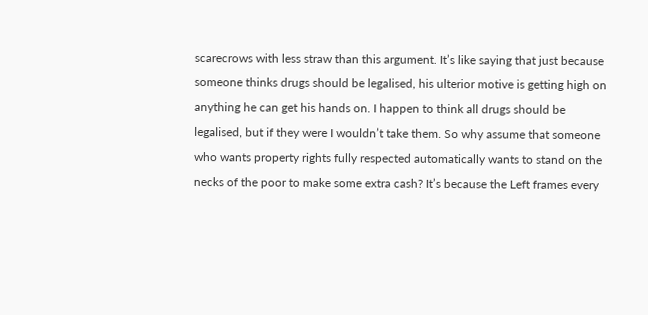scarecrows with less straw than this argument. It’s like saying that just because someone thinks drugs should be legalised, his ulterior motive is getting high on anything he can get his hands on. I happen to think all drugs should be legalised, but if they were I wouldn’t take them. So why assume that someone who wants property rights fully respected automatically wants to stand on the necks of the poor to make some extra cash? It’s because the Left frames every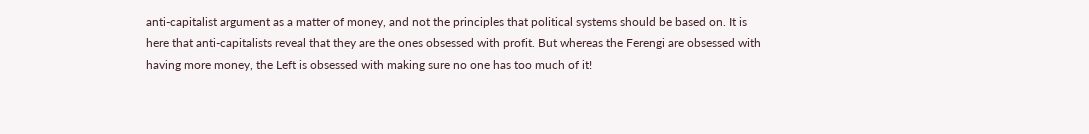anti-capitalist argument as a matter of money, and not the principles that political systems should be based on. It is here that anti-capitalists reveal that they are the ones obsessed with profit. But whereas the Ferengi are obsessed with having more money, the Left is obsessed with making sure no one has too much of it!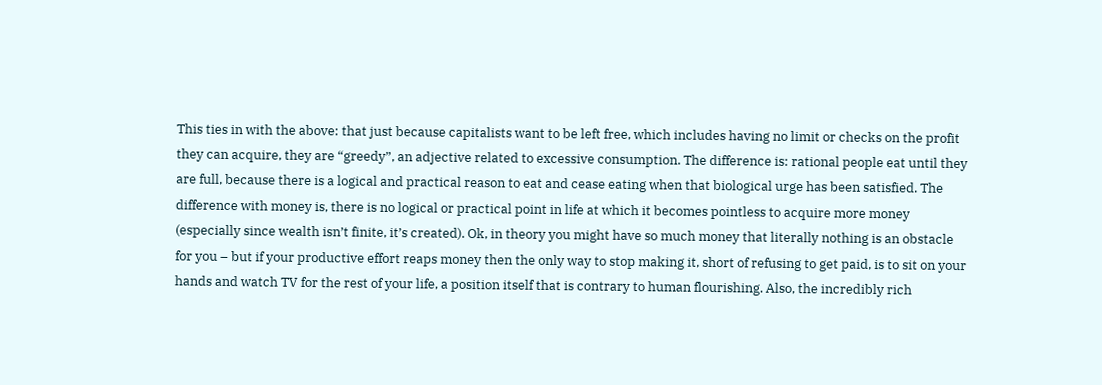This ties in with the above: that just because capitalists want to be left free, which includes having no limit or checks on the profit they can acquire, they are “greedy”, an adjective related to excessive consumption. The difference is: rational people eat until they are full, because there is a logical and practical reason to eat and cease eating when that biological urge has been satisfied. The difference with money is, there is no logical or practical point in life at which it becomes pointless to acquire more money (especially since wealth isn’t finite, it’s created). Ok, in theory you might have so much money that literally nothing is an obstacle for you – but if your productive effort reaps money then the only way to stop making it, short of refusing to get paid, is to sit on your hands and watch TV for the rest of your life, a position itself that is contrary to human flourishing. Also, the incredibly rich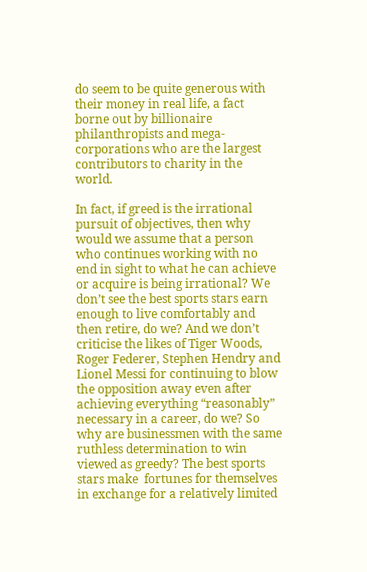do seem to be quite generous with their money in real life, a fact borne out by billionaire philanthropists and mega-corporations who are the largest contributors to charity in the world.

In fact, if greed is the irrational pursuit of objectives, then why would we assume that a person who continues working with no end in sight to what he can achieve or acquire is being irrational? We don’t see the best sports stars earn enough to live comfortably and then retire, do we? And we don’t criticise the likes of Tiger Woods, Roger Federer, Stephen Hendry and Lionel Messi for continuing to blow the opposition away even after achieving everything “reasonably” necessary in a career, do we? So why are businessmen with the same ruthless determination to win viewed as greedy? The best sports stars make  fortunes for themselves in exchange for a relatively limited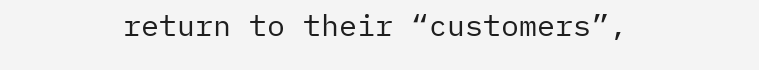return to their “customers”,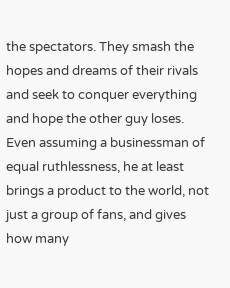the spectators. They smash the hopes and dreams of their rivals and seek to conquer everything and hope the other guy loses. Even assuming a businessman of equal ruthlessness, he at least brings a product to the world, not just a group of fans, and gives how many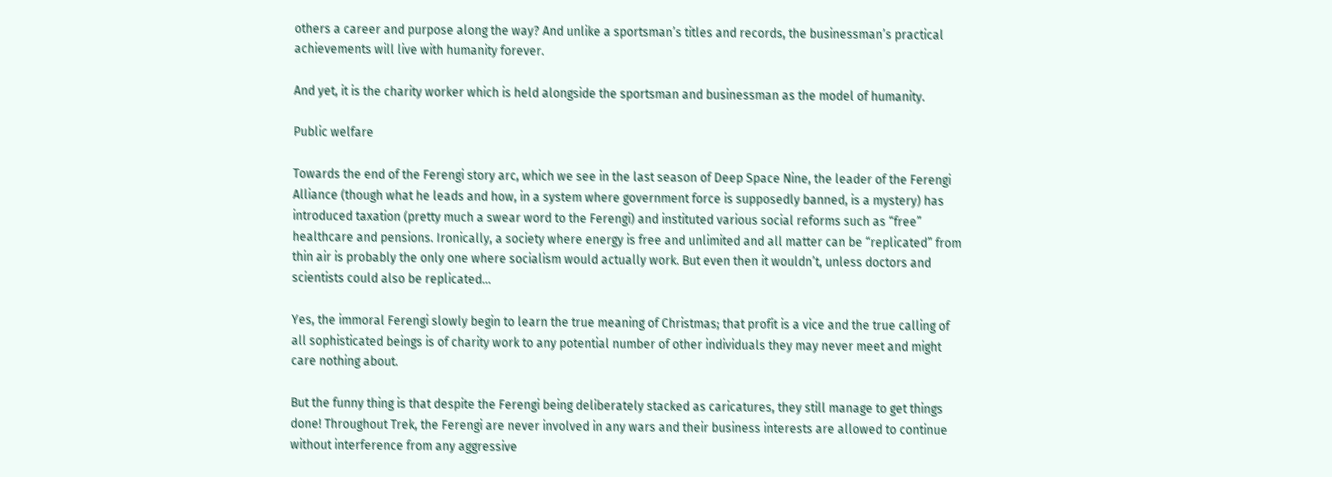others a career and purpose along the way? And unlike a sportsman’s titles and records, the businessman’s practical achievements will live with humanity forever.

And yet, it is the charity worker which is held alongside the sportsman and businessman as the model of humanity.

Public welfare

Towards the end of the Ferengi story arc, which we see in the last season of Deep Space Nine, the leader of the Ferengi Alliance (though what he leads and how, in a system where government force is supposedly banned, is a mystery) has introduced taxation (pretty much a swear word to the Ferengi) and instituted various social reforms such as “free” healthcare and pensions. Ironically, a society where energy is free and unlimited and all matter can be “replicated” from thin air is probably the only one where socialism would actually work. But even then it wouldn’t, unless doctors and scientists could also be replicated…

Yes, the immoral Ferengi slowly begin to learn the true meaning of Christmas; that profit is a vice and the true calling of all sophisticated beings is of charity work to any potential number of other individuals they may never meet and might care nothing about.

But the funny thing is that despite the Ferengi being deliberately stacked as caricatures, they still manage to get things done! Throughout Trek, the Ferengi are never involved in any wars and their business interests are allowed to continue without interference from any aggressive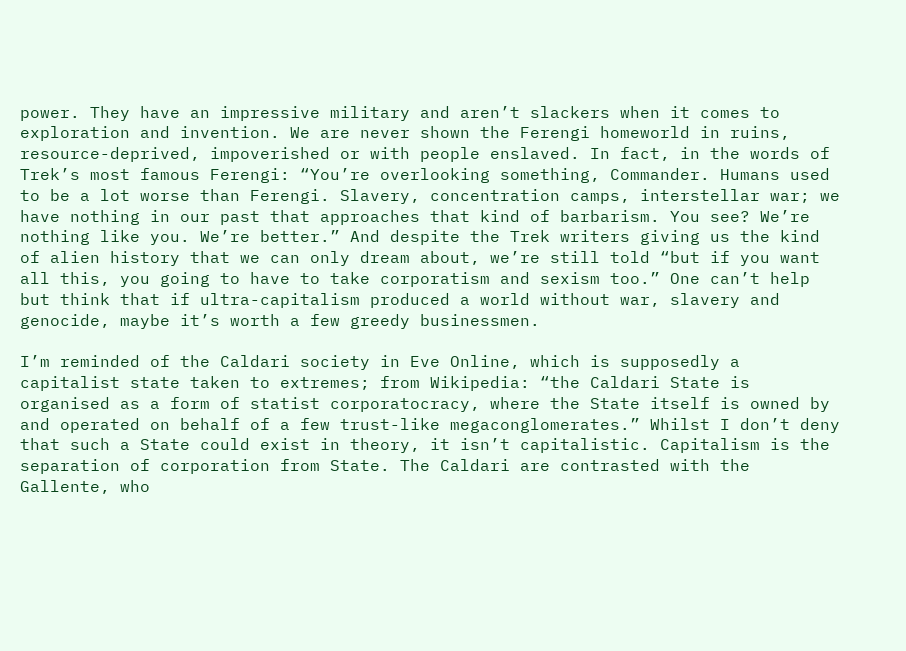power. They have an impressive military and aren’t slackers when it comes to exploration and invention. We are never shown the Ferengi homeworld in ruins, resource-deprived, impoverished or with people enslaved. In fact, in the words of Trek’s most famous Ferengi: “You’re overlooking something, Commander. Humans used to be a lot worse than Ferengi. Slavery, concentration camps, interstellar war; we have nothing in our past that approaches that kind of barbarism. You see? We’re nothing like you. We’re better.” And despite the Trek writers giving us the kind of alien history that we can only dream about, we’re still told “but if you want all this, you going to have to take corporatism and sexism too.” One can’t help but think that if ultra-capitalism produced a world without war, slavery and genocide, maybe it’s worth a few greedy businessmen.

I’m reminded of the Caldari society in Eve Online, which is supposedly a capitalist state taken to extremes; from Wikipedia: “the Caldari State is organised as a form of statist corporatocracy, where the State itself is owned by and operated on behalf of a few trust-like megaconglomerates.” Whilst I don’t deny that such a State could exist in theory, it isn’t capitalistic. Capitalism is the separation of corporation from State. The Caldari are contrasted with the Gallente, who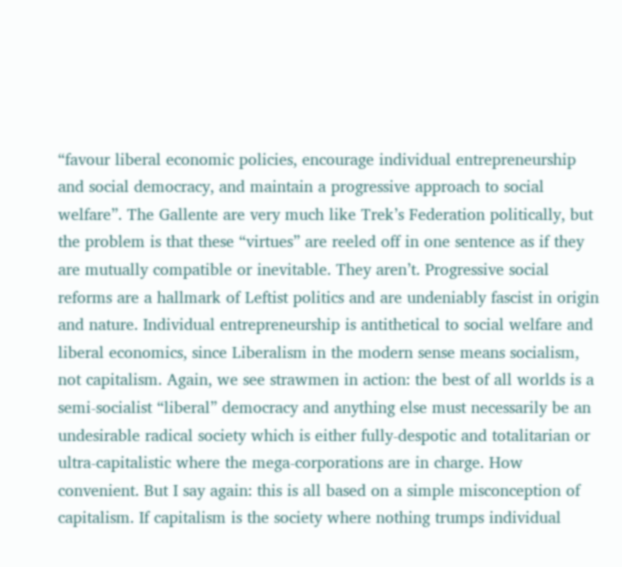“favour liberal economic policies, encourage individual entrepreneurship and social democracy, and maintain a progressive approach to social welfare”. The Gallente are very much like Trek’s Federation politically, but the problem is that these “virtues” are reeled off in one sentence as if they are mutually compatible or inevitable. They aren’t. Progressive social reforms are a hallmark of Leftist politics and are undeniably fascist in origin and nature. Individual entrepreneurship is antithetical to social welfare and liberal economics, since Liberalism in the modern sense means socialism, not capitalism. Again, we see strawmen in action: the best of all worlds is a semi-socialist “liberal” democracy and anything else must necessarily be an undesirable radical society which is either fully-despotic and totalitarian or ultra-capitalistic where the mega-corporations are in charge. How convenient. But I say again: this is all based on a simple misconception of capitalism. If capitalism is the society where nothing trumps individual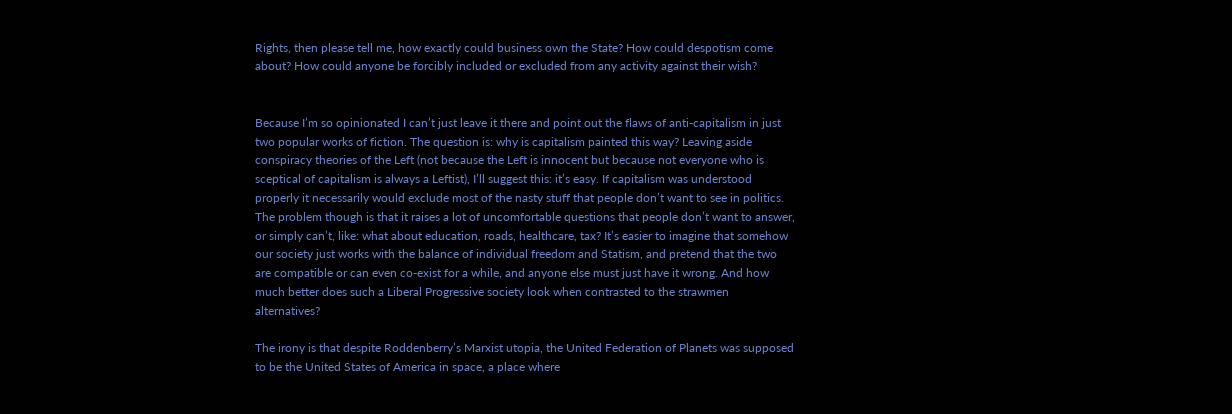Rights, then please tell me, how exactly could business own the State? How could despotism come about? How could anyone be forcibly included or excluded from any activity against their wish?


Because I’m so opinionated I can’t just leave it there and point out the flaws of anti-capitalism in just two popular works of fiction. The question is: why is capitalism painted this way? Leaving aside conspiracy theories of the Left (not because the Left is innocent but because not everyone who is sceptical of capitalism is always a Leftist), I’ll suggest this: it’s easy. If capitalism was understood properly it necessarily would exclude most of the nasty stuff that people don’t want to see in politics. The problem though is that it raises a lot of uncomfortable questions that people don’t want to answer, or simply can’t, like: what about education, roads, healthcare, tax? It’s easier to imagine that somehow our society just works with the balance of individual freedom and Statism, and pretend that the two are compatible or can even co-exist for a while, and anyone else must just have it wrong. And how much better does such a Liberal Progressive society look when contrasted to the strawmen alternatives?

The irony is that despite Roddenberry’s Marxist utopia, the United Federation of Planets was supposed to be the United States of America in space, a place where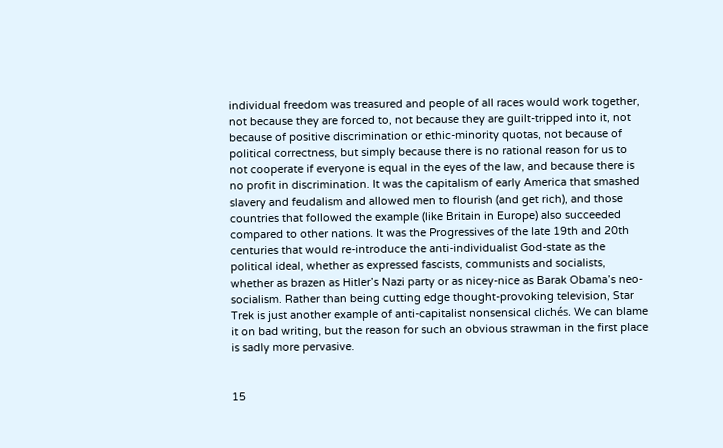individual freedom was treasured and people of all races would work together, not because they are forced to, not because they are guilt-tripped into it, not because of positive discrimination or ethic-minority quotas, not because of political correctness, but simply because there is no rational reason for us to not cooperate if everyone is equal in the eyes of the law, and because there is no profit in discrimination. It was the capitalism of early America that smashed slavery and feudalism and allowed men to flourish (and get rich), and those countries that followed the example (like Britain in Europe) also succeeded compared to other nations. It was the Progressives of the late 19th and 20th centuries that would re-introduce the anti-individualist God-state as the political ideal, whether as expressed fascists, communists and socialists, whether as brazen as Hitler’s Nazi party or as nicey-nice as Barak Obama’s neo-socialism. Rather than being cutting edge thought-provoking television, Star Trek is just another example of anti-capitalist nonsensical clichés. We can blame it on bad writing, but the reason for such an obvious strawman in the first place is sadly more pervasive.


15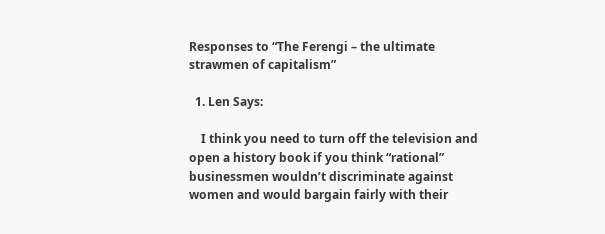Responses to “The Ferengi – the ultimate strawmen of capitalism”

  1. Len Says:

    I think you need to turn off the television and open a history book if you think “rational” businessmen wouldn’t discriminate against women and would bargain fairly with their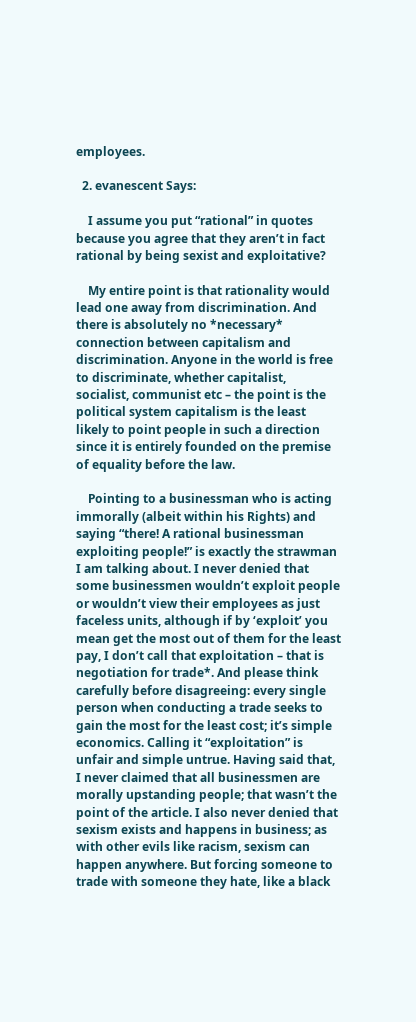employees.

  2. evanescent Says:

    I assume you put “rational” in quotes because you agree that they aren’t in fact rational by being sexist and exploitative?

    My entire point is that rationality would lead one away from discrimination. And there is absolutely no *necessary* connection between capitalism and discrimination. Anyone in the world is free to discriminate, whether capitalist, socialist, communist etc – the point is the political system capitalism is the least likely to point people in such a direction since it is entirely founded on the premise of equality before the law.

    Pointing to a businessman who is acting immorally (albeit within his Rights) and saying “there! A rational businessman exploiting people!” is exactly the strawman I am talking about. I never denied that some businessmen wouldn’t exploit people or wouldn’t view their employees as just faceless units, although if by ‘exploit’ you mean get the most out of them for the least pay, I don’t call that exploitation – that is negotiation for trade*. And please think carefully before disagreeing: every single person when conducting a trade seeks to gain the most for the least cost; it’s simple economics. Calling it “exploitation” is unfair and simple untrue. Having said that, I never claimed that all businessmen are morally upstanding people; that wasn’t the point of the article. I also never denied that sexism exists and happens in business; as with other evils like racism, sexism can happen anywhere. But forcing someone to trade with someone they hate, like a black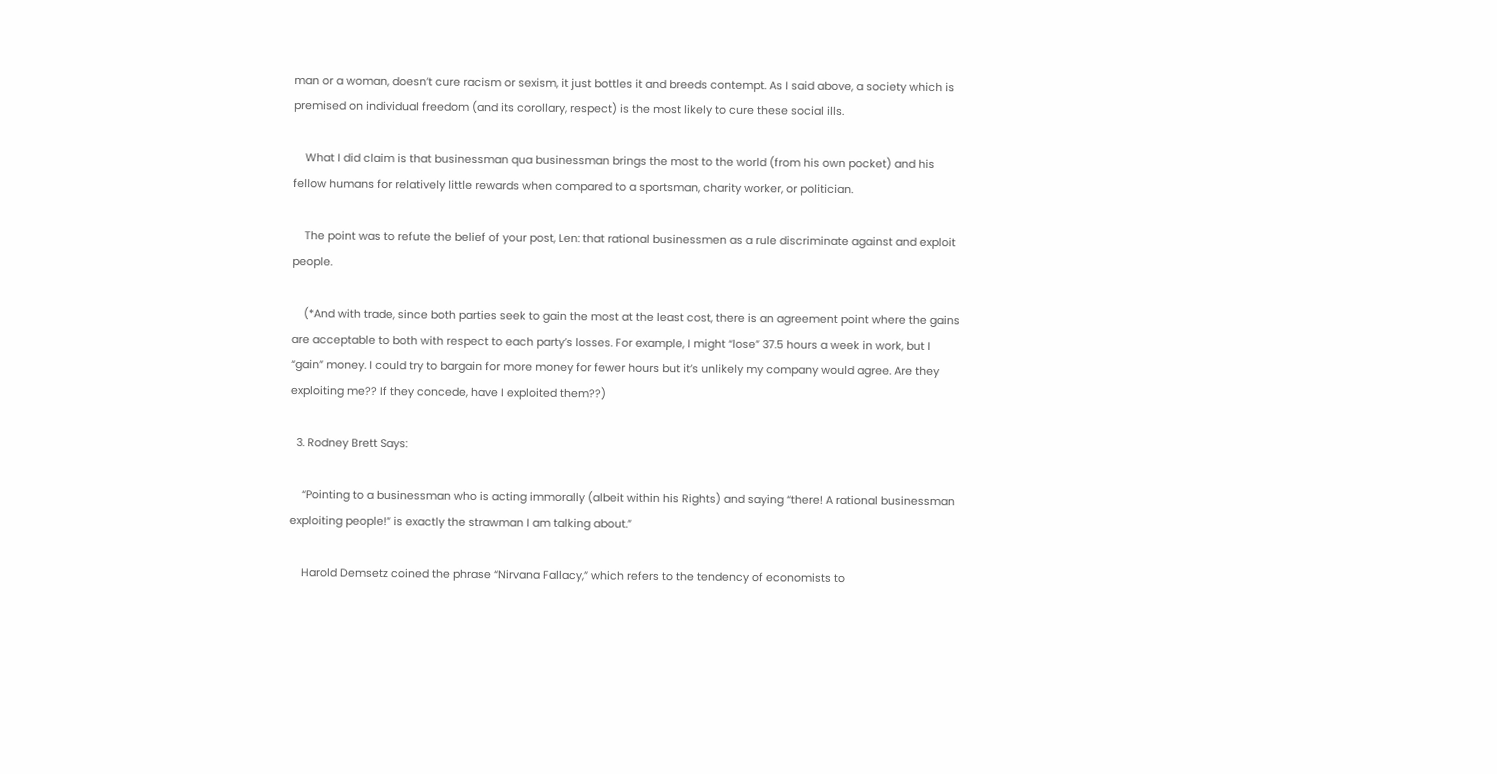man or a woman, doesn’t cure racism or sexism, it just bottles it and breeds contempt. As I said above, a society which is premised on individual freedom (and its corollary, respect) is the most likely to cure these social ills.

    What I did claim is that businessman qua businessman brings the most to the world (from his own pocket) and his fellow humans for relatively little rewards when compared to a sportsman, charity worker, or politician.

    The point was to refute the belief of your post, Len: that rational businessmen as a rule discriminate against and exploit people.

    (*And with trade, since both parties seek to gain the most at the least cost, there is an agreement point where the gains are acceptable to both with respect to each party’s losses. For example, I might “lose” 37.5 hours a week in work, but I “gain” money. I could try to bargain for more money for fewer hours but it’s unlikely my company would agree. Are they exploiting me?? If they concede, have I exploited them??)

  3. Rodney Brett Says:

    “Pointing to a businessman who is acting immorally (albeit within his Rights) and saying “there! A rational businessman exploiting people!” is exactly the strawman I am talking about.”

    Harold Demsetz coined the phrase “Nirvana Fallacy,” which refers to the tendency of economists to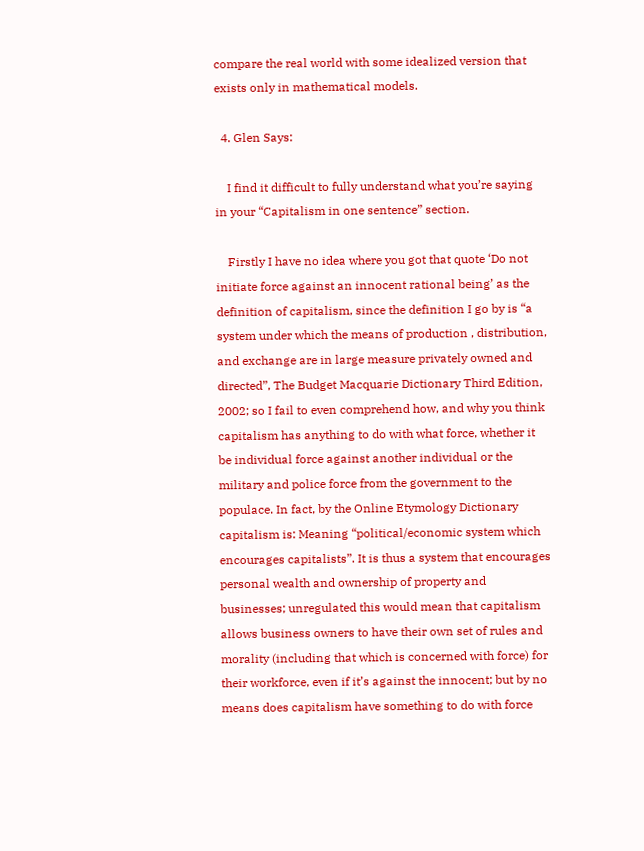compare the real world with some idealized version that exists only in mathematical models.

  4. Glen Says:

    I find it difficult to fully understand what you’re saying in your “Capitalism in one sentence” section.

    Firstly I have no idea where you got that quote ‘Do not initiate force against an innocent rational being’ as the definition of capitalism, since the definition I go by is “a system under which the means of production , distribution, and exchange are in large measure privately owned and directed”, The Budget Macquarie Dictionary Third Edition, 2002; so I fail to even comprehend how, and why you think capitalism has anything to do with what force, whether it be individual force against another individual or the military and police force from the government to the populace. In fact, by the Online Etymology Dictionary capitalism is: Meaning “political/economic system which encourages capitalists”. It is thus a system that encourages personal wealth and ownership of property and businesses; unregulated this would mean that capitalism allows business owners to have their own set of rules and morality (including that which is concerned with force) for their workforce, even if it’s against the innocent; but by no means does capitalism have something to do with force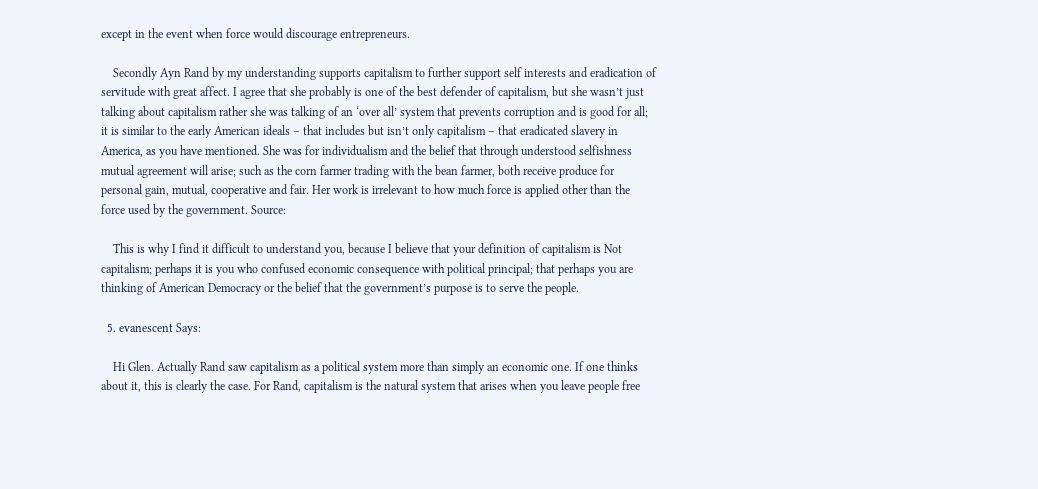except in the event when force would discourage entrepreneurs.

    Secondly Ayn Rand by my understanding supports capitalism to further support self interests and eradication of servitude with great affect. I agree that she probably is one of the best defender of capitalism, but she wasn’t just talking about capitalism rather she was talking of an ‘over all’ system that prevents corruption and is good for all; it is similar to the early American ideals – that includes but isn’t only capitalism – that eradicated slavery in America, as you have mentioned. She was for individualism and the belief that through understood selfishness mutual agreement will arise; such as the corn farmer trading with the bean farmer, both receive produce for personal gain, mutual, cooperative and fair. Her work is irrelevant to how much force is applied other than the force used by the government. Source:

    This is why I find it difficult to understand you, because I believe that your definition of capitalism is Not capitalism; perhaps it is you who confused economic consequence with political principal; that perhaps you are thinking of American Democracy or the belief that the government’s purpose is to serve the people.

  5. evanescent Says:

    Hi Glen. Actually Rand saw capitalism as a political system more than simply an economic one. If one thinks about it, this is clearly the case. For Rand, capitalism is the natural system that arises when you leave people free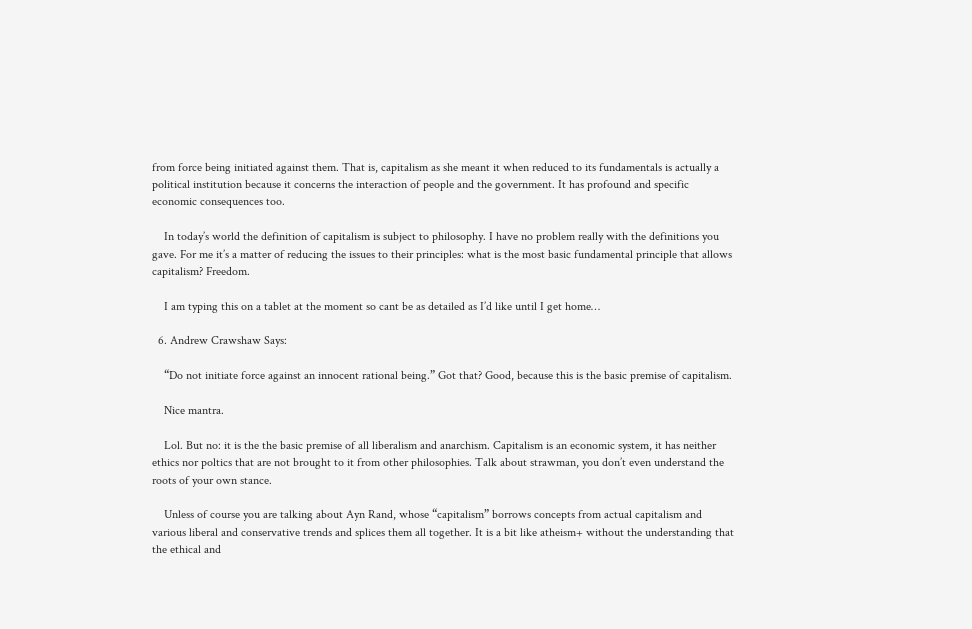from force being initiated against them. That is, capitalism as she meant it when reduced to its fundamentals is actually a political institution because it concerns the interaction of people and the government. It has profound and specific economic consequences too.

    In today’s world the definition of capitalism is subject to philosophy. I have no problem really with the definitions you gave. For me it’s a matter of reducing the issues to their principles: what is the most basic fundamental principle that allows capitalism? Freedom.

    I am typing this on a tablet at the moment so cant be as detailed as I’d like until I get home…

  6. Andrew Crawshaw Says:

    “Do not initiate force against an innocent rational being.” Got that? Good, because this is the basic premise of capitalism.

    Nice mantra.

    Lol. But no: it is the the basic premise of all liberalism and anarchism. Capitalism is an economic system, it has neither ethics nor poltics that are not brought to it from other philosophies. Talk about strawman, you don’t even understand the roots of your own stance.

    Unless of course you are talking about Ayn Rand, whose “capitalism” borrows concepts from actual capitalism and various liberal and conservative trends and splices them all together. It is a bit like atheism+ without the understanding that the ethical and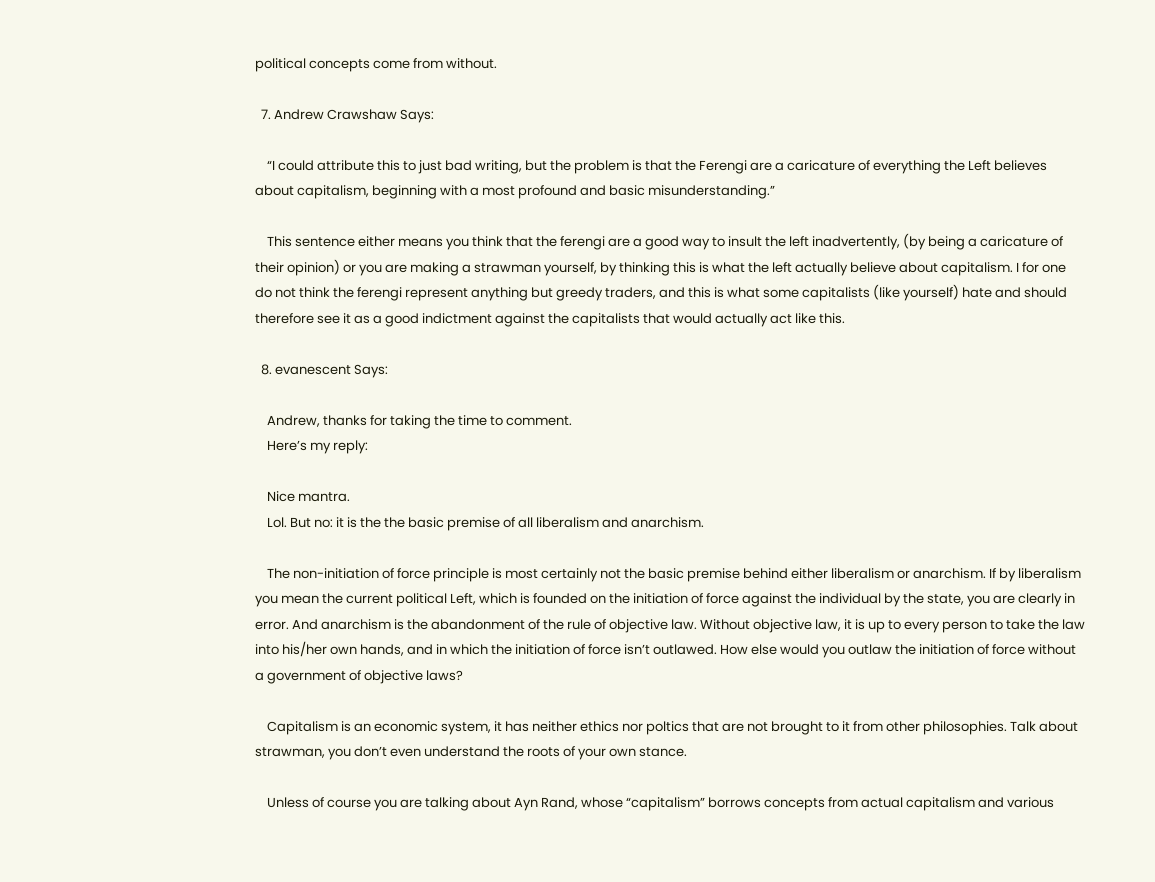political concepts come from without.

  7. Andrew Crawshaw Says:

    “I could attribute this to just bad writing, but the problem is that the Ferengi are a caricature of everything the Left believes about capitalism, beginning with a most profound and basic misunderstanding.”

    This sentence either means you think that the ferengi are a good way to insult the left inadvertently, (by being a caricature of their opinion) or you are making a strawman yourself, by thinking this is what the left actually believe about capitalism. I for one do not think the ferengi represent anything but greedy traders, and this is what some capitalists (like yourself) hate and should therefore see it as a good indictment against the capitalists that would actually act like this.

  8. evanescent Says:

    Andrew, thanks for taking the time to comment.
    Here’s my reply:

    Nice mantra.
    Lol. But no: it is the the basic premise of all liberalism and anarchism.

    The non-initiation of force principle is most certainly not the basic premise behind either liberalism or anarchism. If by liberalism you mean the current political Left, which is founded on the initiation of force against the individual by the state, you are clearly in error. And anarchism is the abandonment of the rule of objective law. Without objective law, it is up to every person to take the law into his/her own hands, and in which the initiation of force isn’t outlawed. How else would you outlaw the initiation of force without a government of objective laws?

    Capitalism is an economic system, it has neither ethics nor poltics that are not brought to it from other philosophies. Talk about strawman, you don’t even understand the roots of your own stance.

    Unless of course you are talking about Ayn Rand, whose “capitalism” borrows concepts from actual capitalism and various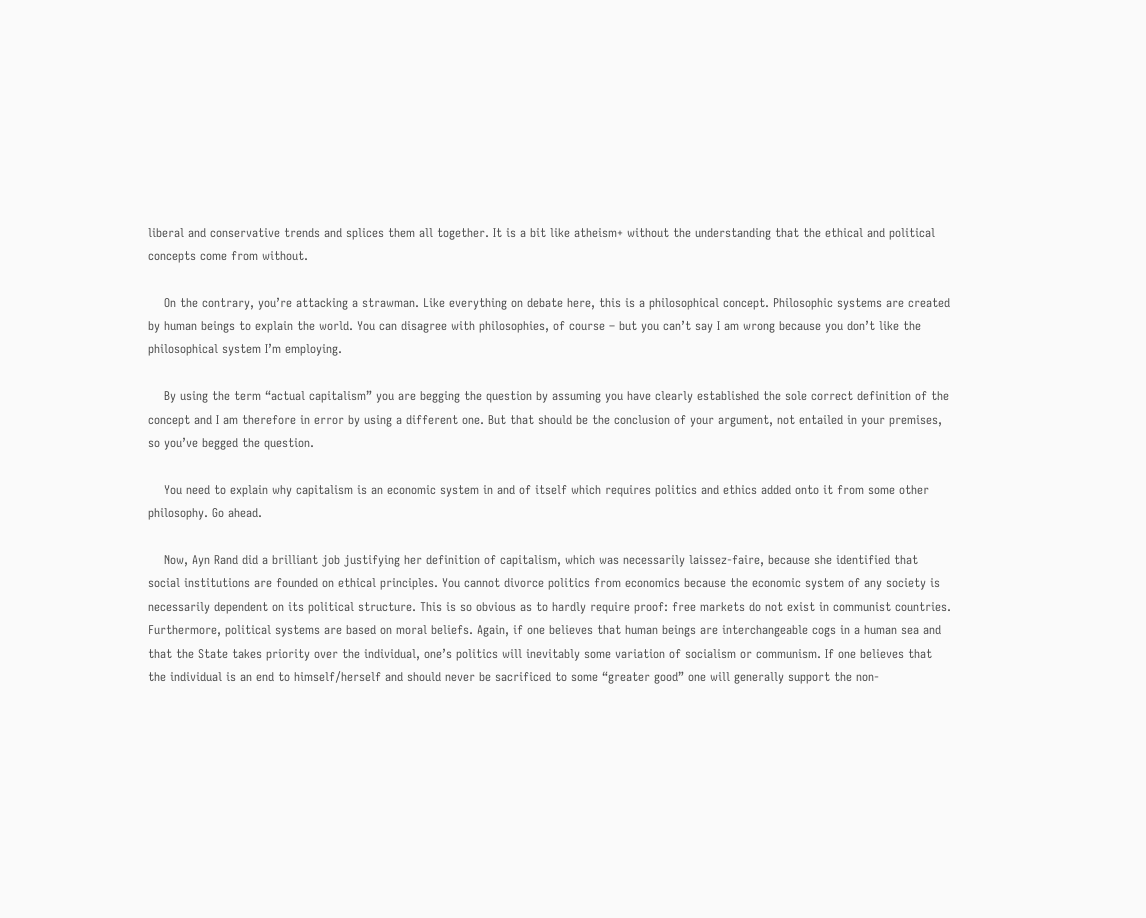liberal and conservative trends and splices them all together. It is a bit like atheism+ without the understanding that the ethical and political concepts come from without.

    On the contrary, you’re attacking a strawman. Like everything on debate here, this is a philosophical concept. Philosophic systems are created by human beings to explain the world. You can disagree with philosophies, of course – but you can’t say I am wrong because you don’t like the philosophical system I’m employing.

    By using the term “actual capitalism” you are begging the question by assuming you have clearly established the sole correct definition of the concept and I am therefore in error by using a different one. But that should be the conclusion of your argument, not entailed in your premises, so you’ve begged the question.

    You need to explain why capitalism is an economic system in and of itself which requires politics and ethics added onto it from some other philosophy. Go ahead.

    Now, Ayn Rand did a brilliant job justifying her definition of capitalism, which was necessarily laissez-faire, because she identified that social institutions are founded on ethical principles. You cannot divorce politics from economics because the economic system of any society is necessarily dependent on its political structure. This is so obvious as to hardly require proof: free markets do not exist in communist countries. Furthermore, political systems are based on moral beliefs. Again, if one believes that human beings are interchangeable cogs in a human sea and that the State takes priority over the individual, one’s politics will inevitably some variation of socialism or communism. If one believes that the individual is an end to himself/herself and should never be sacrificed to some “greater good” one will generally support the non-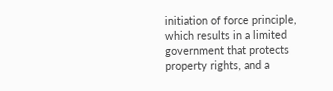initiation of force principle, which results in a limited government that protects property rights, and a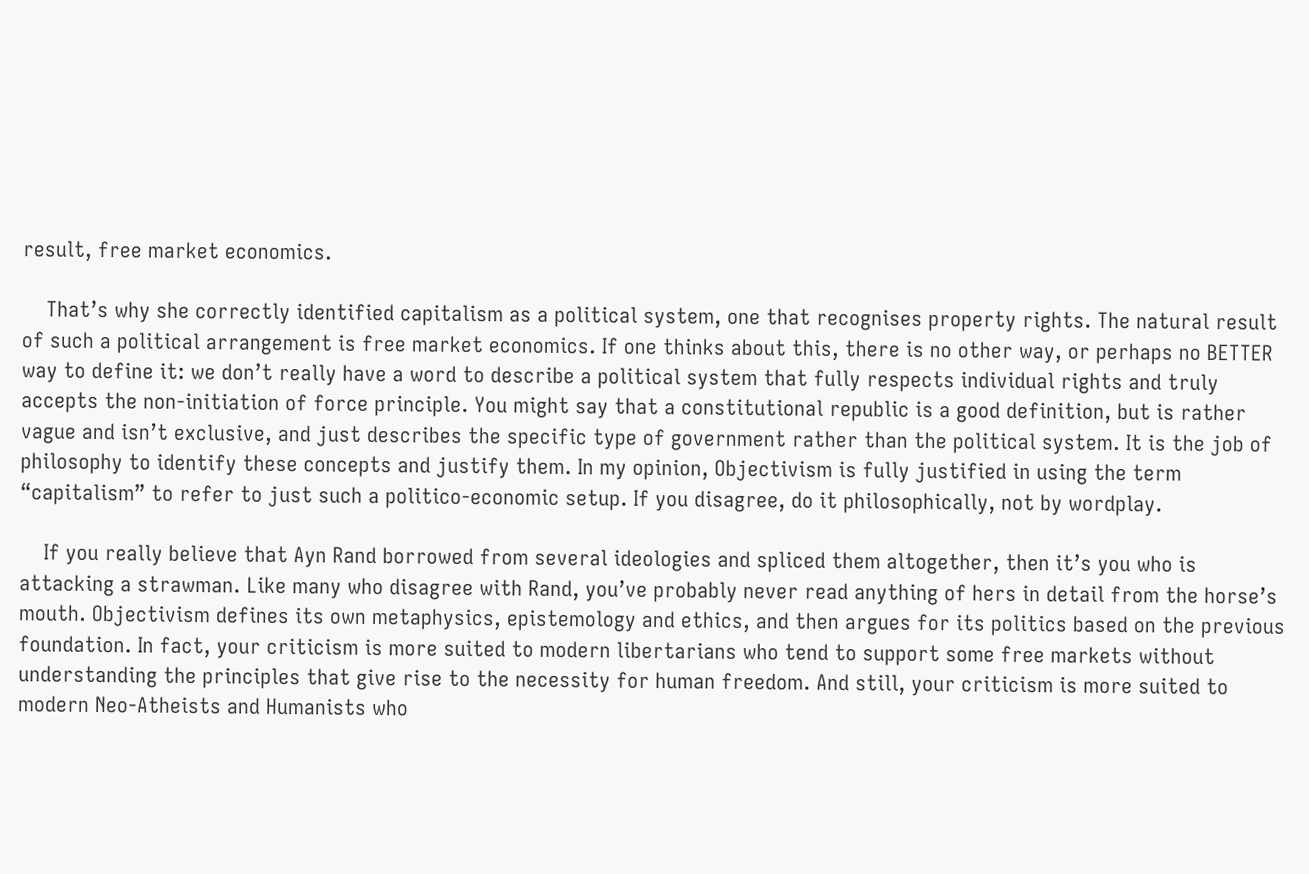result, free market economics.

    That’s why she correctly identified capitalism as a political system, one that recognises property rights. The natural result of such a political arrangement is free market economics. If one thinks about this, there is no other way, or perhaps no BETTER way to define it: we don’t really have a word to describe a political system that fully respects individual rights and truly accepts the non-initiation of force principle. You might say that a constitutional republic is a good definition, but is rather vague and isn’t exclusive, and just describes the specific type of government rather than the political system. It is the job of philosophy to identify these concepts and justify them. In my opinion, Objectivism is fully justified in using the term “capitalism” to refer to just such a politico-economic setup. If you disagree, do it philosophically, not by wordplay.

    If you really believe that Ayn Rand borrowed from several ideologies and spliced them altogether, then it’s you who is attacking a strawman. Like many who disagree with Rand, you’ve probably never read anything of hers in detail from the horse’s mouth. Objectivism defines its own metaphysics, epistemology and ethics, and then argues for its politics based on the previous foundation. In fact, your criticism is more suited to modern libertarians who tend to support some free markets without understanding the principles that give rise to the necessity for human freedom. And still, your criticism is more suited to modern Neo-Atheists and Humanists who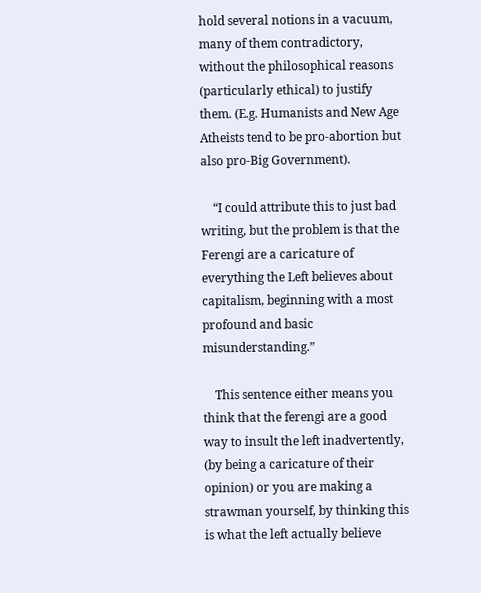hold several notions in a vacuum, many of them contradictory, without the philosophical reasons (particularly ethical) to justify them. (E.g. Humanists and New Age Atheists tend to be pro-abortion but also pro-Big Government).

    “I could attribute this to just bad writing, but the problem is that the Ferengi are a caricature of everything the Left believes about capitalism, beginning with a most profound and basic misunderstanding.”

    This sentence either means you think that the ferengi are a good way to insult the left inadvertently, (by being a caricature of their opinion) or you are making a strawman yourself, by thinking this is what the left actually believe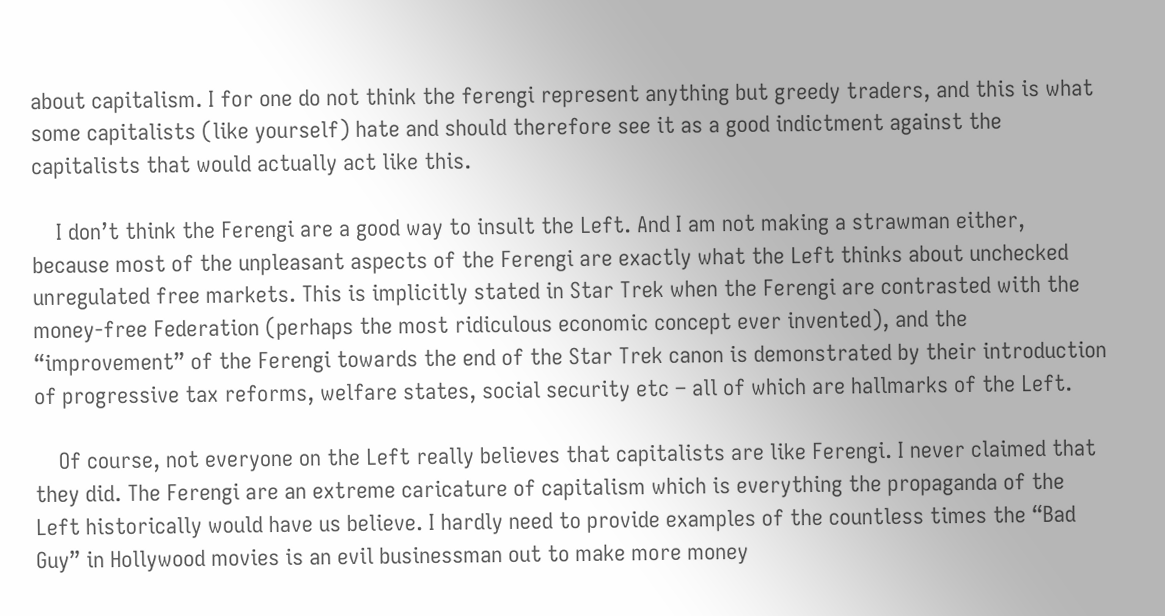about capitalism. I for one do not think the ferengi represent anything but greedy traders, and this is what some capitalists (like yourself) hate and should therefore see it as a good indictment against the capitalists that would actually act like this.

    I don’t think the Ferengi are a good way to insult the Left. And I am not making a strawman either, because most of the unpleasant aspects of the Ferengi are exactly what the Left thinks about unchecked unregulated free markets. This is implicitly stated in Star Trek when the Ferengi are contrasted with the money-free Federation (perhaps the most ridiculous economic concept ever invented), and the “improvement” of the Ferengi towards the end of the Star Trek canon is demonstrated by their introduction of progressive tax reforms, welfare states, social security etc – all of which are hallmarks of the Left.

    Of course, not everyone on the Left really believes that capitalists are like Ferengi. I never claimed that they did. The Ferengi are an extreme caricature of capitalism which is everything the propaganda of the Left historically would have us believe. I hardly need to provide examples of the countless times the “Bad Guy” in Hollywood movies is an evil businessman out to make more money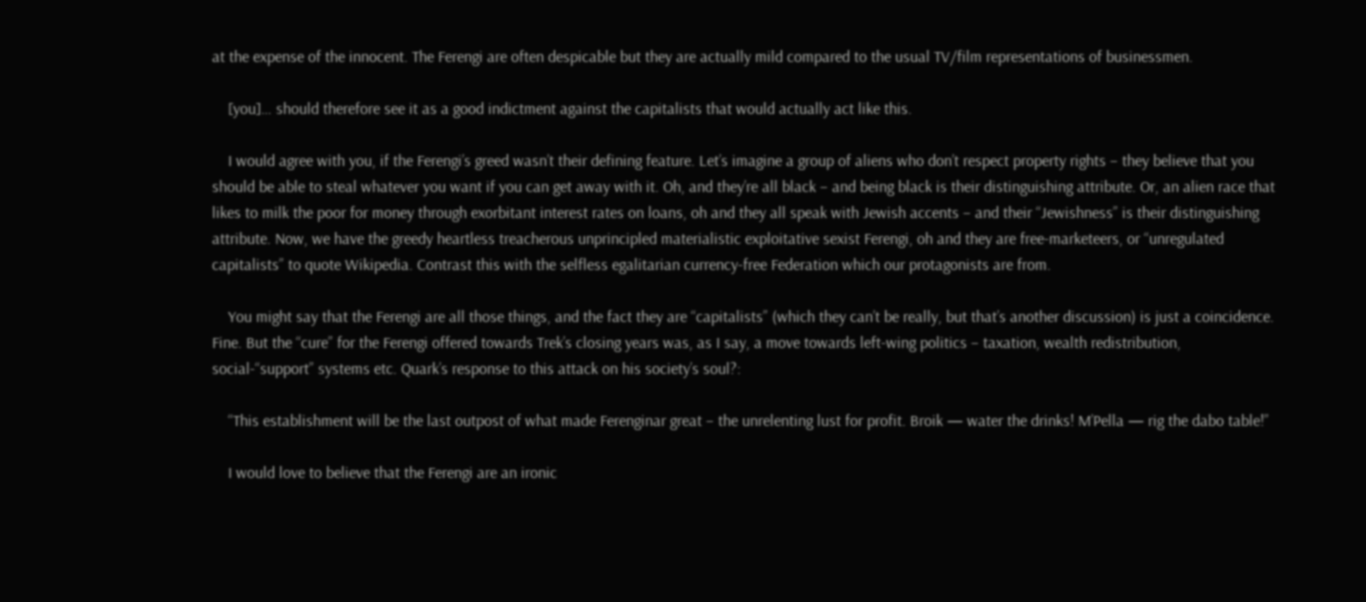at the expense of the innocent. The Ferengi are often despicable but they are actually mild compared to the usual TV/film representations of businessmen.

    [you]… should therefore see it as a good indictment against the capitalists that would actually act like this.

    I would agree with you, if the Ferengi’s greed wasn’t their defining feature. Let’s imagine a group of aliens who don’t respect property rights – they believe that you should be able to steal whatever you want if you can get away with it. Oh, and they’re all black – and being black is their distinguishing attribute. Or, an alien race that likes to milk the poor for money through exorbitant interest rates on loans, oh and they all speak with Jewish accents – and their “Jewishness” is their distinguishing attribute. Now, we have the greedy heartless treacherous unprincipled materialistic exploitative sexist Ferengi, oh and they are free-marketeers, or “unregulated capitalists” to quote Wikipedia. Contrast this with the selfless egalitarian currency-free Federation which our protagonists are from.

    You might say that the Ferengi are all those things, and the fact they are “capitalists” (which they can’t be really, but that’s another discussion) is just a coincidence. Fine. But the “cure” for the Ferengi offered towards Trek’s closing years was, as I say, a move towards left-wing politics – taxation, wealth redistribution, social-“support” systems etc. Quark’s response to this attack on his society’s soul?:

    “This establishment will be the last outpost of what made Ferenginar great – the unrelenting lust for profit. Broik — water the drinks! M’Pella — rig the dabo table!”

    I would love to believe that the Ferengi are an ironic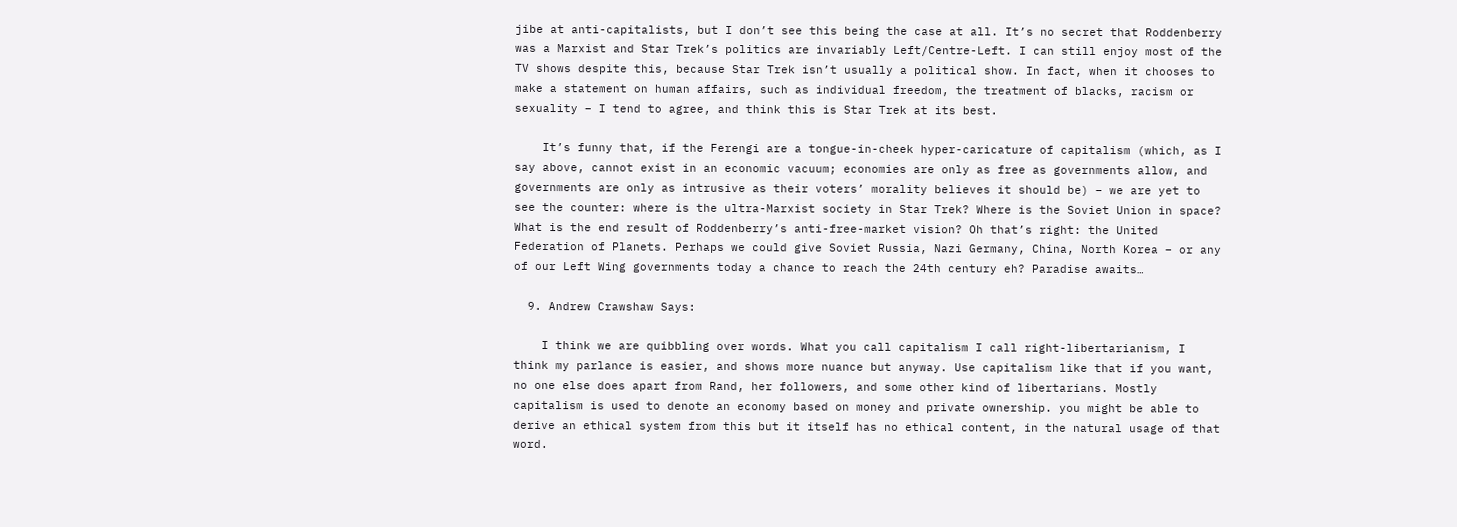jibe at anti-capitalists, but I don’t see this being the case at all. It’s no secret that Roddenberry was a Marxist and Star Trek’s politics are invariably Left/Centre-Left. I can still enjoy most of the TV shows despite this, because Star Trek isn’t usually a political show. In fact, when it chooses to make a statement on human affairs, such as individual freedom, the treatment of blacks, racism or sexuality – I tend to agree, and think this is Star Trek at its best.

    It’s funny that, if the Ferengi are a tongue-in-cheek hyper-caricature of capitalism (which, as I say above, cannot exist in an economic vacuum; economies are only as free as governments allow, and governments are only as intrusive as their voters’ morality believes it should be) – we are yet to see the counter: where is the ultra-Marxist society in Star Trek? Where is the Soviet Union in space? What is the end result of Roddenberry’s anti-free-market vision? Oh that’s right: the United Federation of Planets. Perhaps we could give Soviet Russia, Nazi Germany, China, North Korea – or any of our Left Wing governments today a chance to reach the 24th century eh? Paradise awaits…

  9. Andrew Crawshaw Says:

    I think we are quibbling over words. What you call capitalism I call right-libertarianism, I think my parlance is easier, and shows more nuance but anyway. Use capitalism like that if you want, no one else does apart from Rand, her followers, and some other kind of libertarians. Mostly capitalism is used to denote an economy based on money and private ownership. you might be able to derive an ethical system from this but it itself has no ethical content, in the natural usage of that word.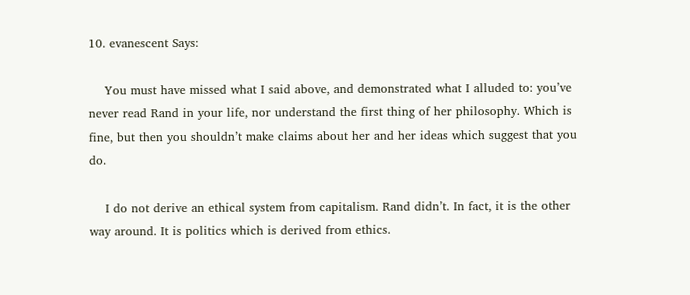10. evanescent Says:

    You must have missed what I said above, and demonstrated what I alluded to: you’ve never read Rand in your life, nor understand the first thing of her philosophy. Which is fine, but then you shouldn’t make claims about her and her ideas which suggest that you do.

    I do not derive an ethical system from capitalism. Rand didn’t. In fact, it is the other way around. It is politics which is derived from ethics.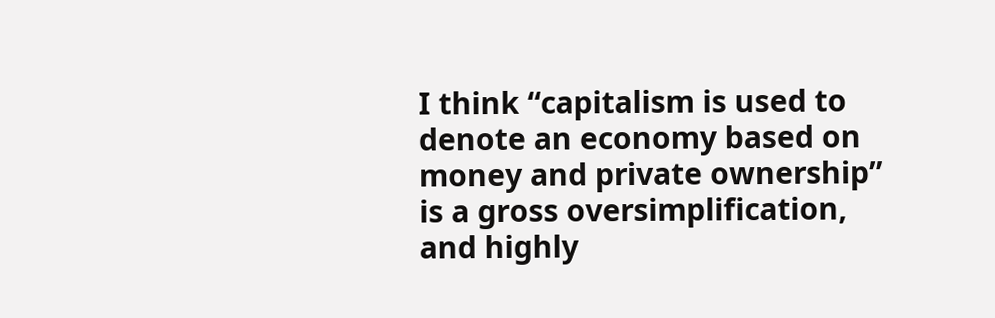I think “capitalism is used to denote an economy based on money and private ownership” is a gross oversimplification, and highly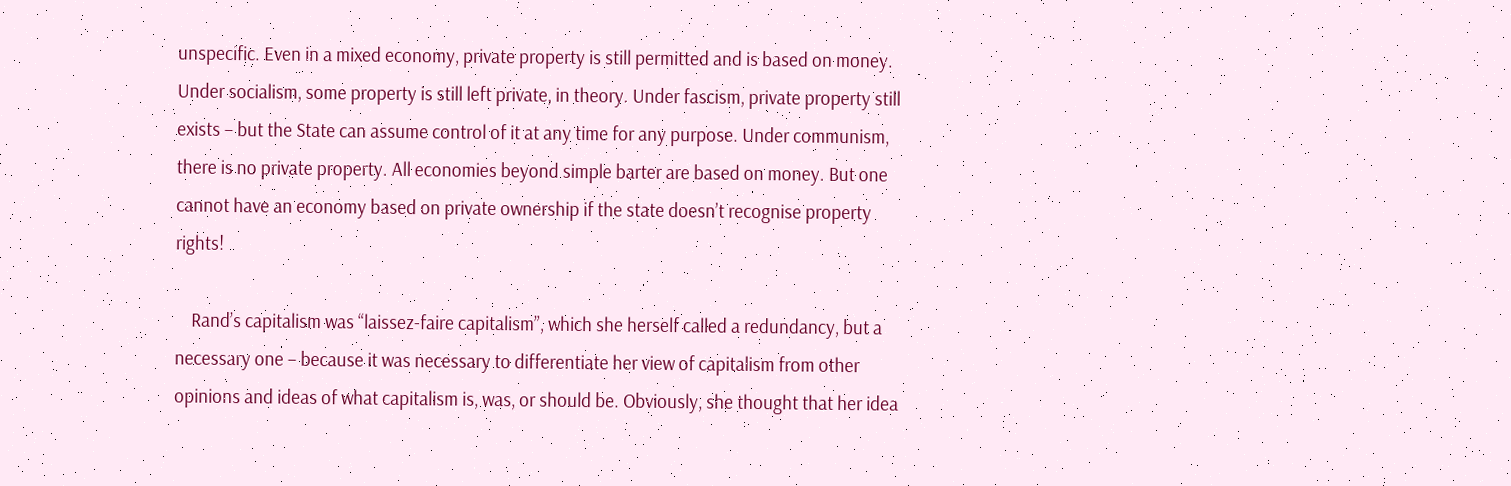unspecific. Even in a mixed economy, private property is still permitted and is based on money. Under socialism, some property is still left private, in theory. Under fascism, private property still exists – but the State can assume control of it at any time for any purpose. Under communism, there is no private property. All economies beyond simple barter are based on money. But one cannot have an economy based on private ownership if the state doesn’t recognise property rights!

    Rand’s capitalism was “laissez-faire capitalism”, which she herself called a redundancy, but a necessary one – because it was necessary to differentiate her view of capitalism from other opinions and ideas of what capitalism is, was, or should be. Obviously, she thought that her idea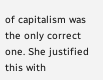of capitalism was the only correct one. She justified this with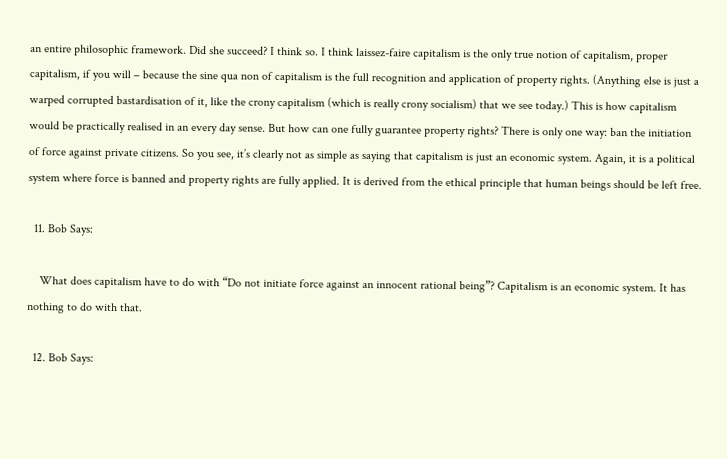an entire philosophic framework. Did she succeed? I think so. I think laissez-faire capitalism is the only true notion of capitalism, proper capitalism, if you will – because the sine qua non of capitalism is the full recognition and application of property rights. (Anything else is just a warped corrupted bastardisation of it, like the crony capitalism (which is really crony socialism) that we see today.) This is how capitalism would be practically realised in an every day sense. But how can one fully guarantee property rights? There is only one way: ban the initiation of force against private citizens. So you see, it’s clearly not as simple as saying that capitalism is just an economic system. Again, it is a political system where force is banned and property rights are fully applied. It is derived from the ethical principle that human beings should be left free.

  11. Bob Says:

    What does capitalism have to do with “Do not initiate force against an innocent rational being”? Capitalism is an economic system. It has nothing to do with that.

  12. Bob Says: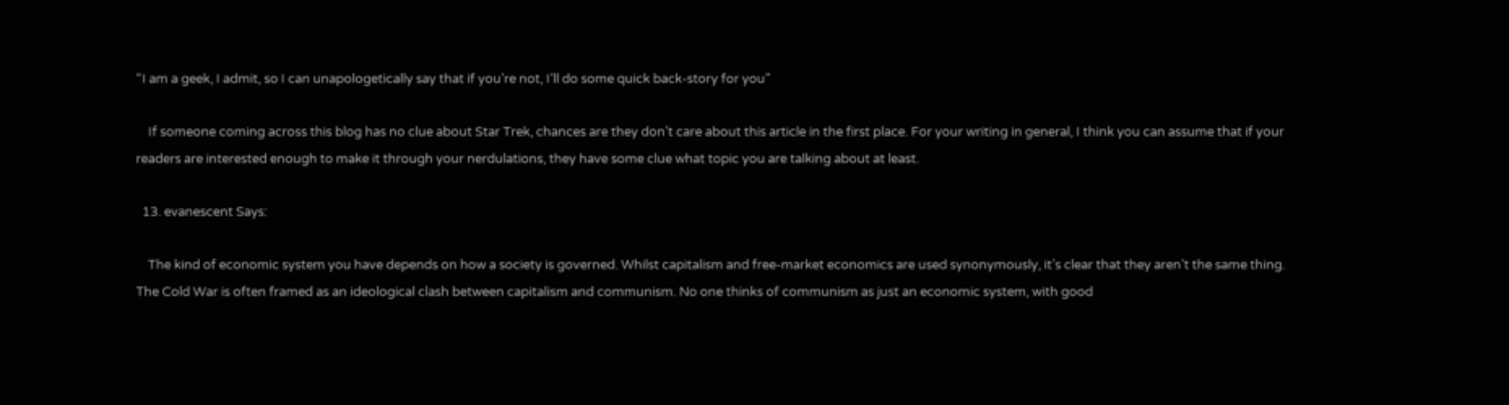“I am a geek, I admit, so I can unapologetically say that if you’re not, I’ll do some quick back-story for you”

    If someone coming across this blog has no clue about Star Trek, chances are they don’t care about this article in the first place. For your writing in general, I think you can assume that if your readers are interested enough to make it through your nerdulations, they have some clue what topic you are talking about at least.

  13. evanescent Says:

    The kind of economic system you have depends on how a society is governed. Whilst capitalism and free-market economics are used synonymously, it’s clear that they aren’t the same thing. The Cold War is often framed as an ideological clash between capitalism and communism. No one thinks of communism as just an economic system, with good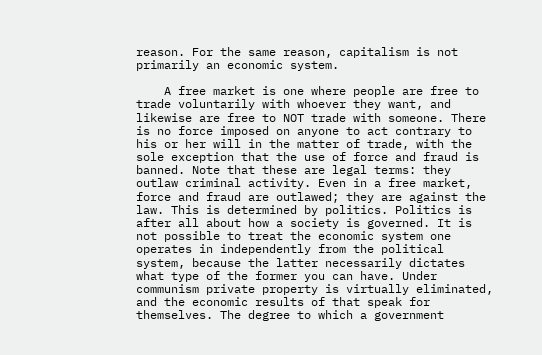reason. For the same reason, capitalism is not primarily an economic system.

    A free market is one where people are free to trade voluntarily with whoever they want, and likewise are free to NOT trade with someone. There is no force imposed on anyone to act contrary to his or her will in the matter of trade, with the sole exception that the use of force and fraud is banned. Note that these are legal terms: they outlaw criminal activity. Even in a free market, force and fraud are outlawed; they are against the law. This is determined by politics. Politics is after all about how a society is governed. It is not possible to treat the economic system one operates in independently from the political system, because the latter necessarily dictates what type of the former you can have. Under communism private property is virtually eliminated, and the economic results of that speak for themselves. The degree to which a government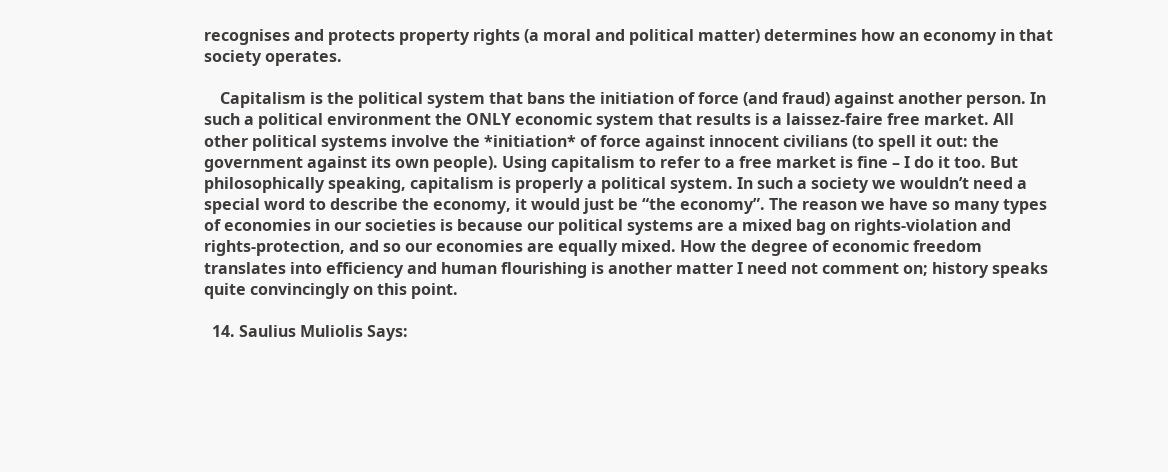recognises and protects property rights (a moral and political matter) determines how an economy in that society operates.

    Capitalism is the political system that bans the initiation of force (and fraud) against another person. In such a political environment the ONLY economic system that results is a laissez-faire free market. All other political systems involve the *initiation* of force against innocent civilians (to spell it out: the government against its own people). Using capitalism to refer to a free market is fine – I do it too. But philosophically speaking, capitalism is properly a political system. In such a society we wouldn’t need a special word to describe the economy, it would just be “the economy”. The reason we have so many types of economies in our societies is because our political systems are a mixed bag on rights-violation and rights-protection, and so our economies are equally mixed. How the degree of economic freedom translates into efficiency and human flourishing is another matter I need not comment on; history speaks quite convincingly on this point.

  14. Saulius Muliolis Says: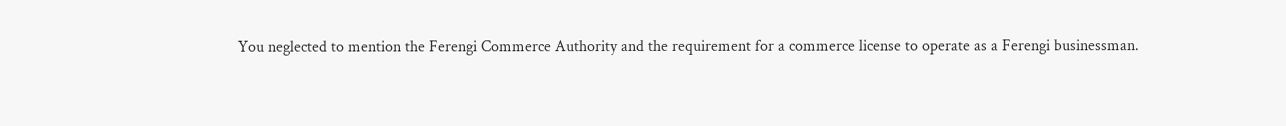You neglected to mention the Ferengi Commerce Authority and the requirement for a commerce license to operate as a Ferengi businessman.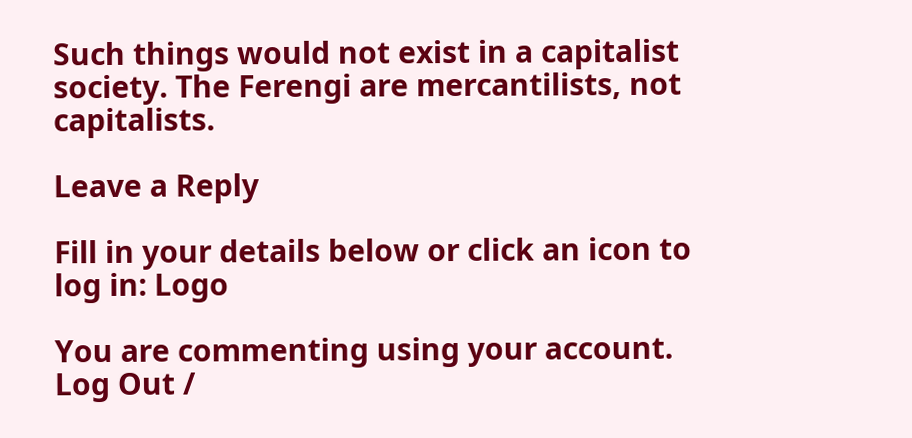Such things would not exist in a capitalist society. The Ferengi are mercantilists, not capitalists.

Leave a Reply

Fill in your details below or click an icon to log in: Logo

You are commenting using your account. Log Out /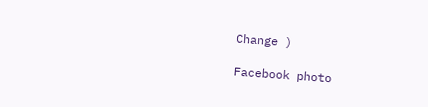Change )

Facebook photo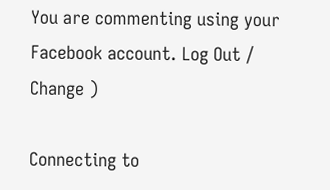You are commenting using your Facebook account. Log Out /  Change )

Connecting to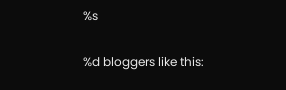%s

%d bloggers like this: